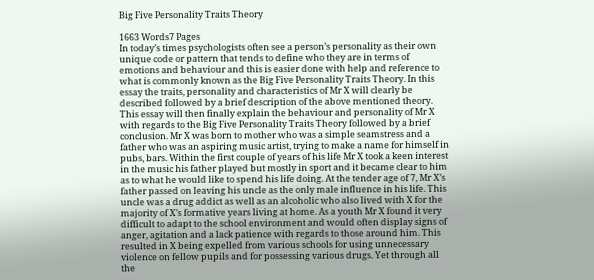Big Five Personality Traits Theory

1663 Words7 Pages
In today’s times psychologists often see a person’s personality as their own unique code or pattern that tends to define who they are in terms of emotions and behaviour and this is easier done with help and reference to what is commonly known as the Big Five Personality Traits Theory. In this essay the traits, personality and characteristics of Mr X will clearly be described followed by a brief description of the above mentioned theory. This essay will then finally explain the behaviour and personality of Mr X with regards to the Big Five Personality Traits Theory followed by a brief conclusion. Mr X was born to mother who was a simple seamstress and a father who was an aspiring music artist, trying to make a name for himself in pubs, bars. Within the first couple of years of his life Mr X took a keen interest in the music his father played but mostly in sport and it became clear to him as to what he would like to spend his life doing. At the tender age of 7, Mr X’s father passed on leaving his uncle as the only male influence in his life. This uncle was a drug addict as well as an alcoholic who also lived with X for the majority of X’s formative years living at home. As a youth Mr X found it very difficult to adapt to the school environment and would often display signs of anger, agitation and a lack patience with regards to those around him. This resulted in X being expelled from various schools for using unnecessary violence on fellow pupils and for possessing various drugs. Yet through all the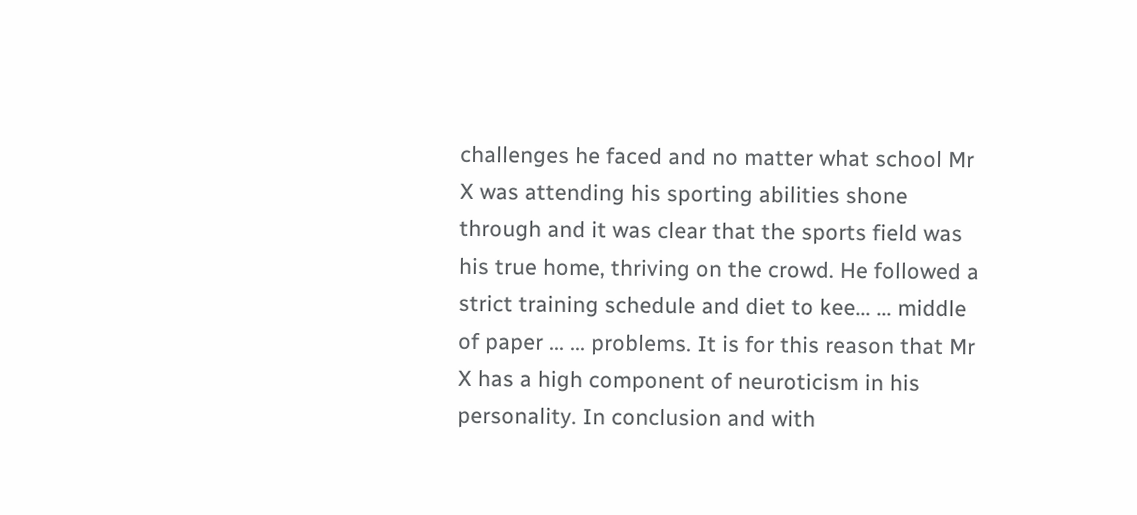challenges he faced and no matter what school Mr X was attending his sporting abilities shone through and it was clear that the sports field was his true home, thriving on the crowd. He followed a strict training schedule and diet to kee... ... middle of paper ... ... problems. It is for this reason that Mr X has a high component of neuroticism in his personality. In conclusion and with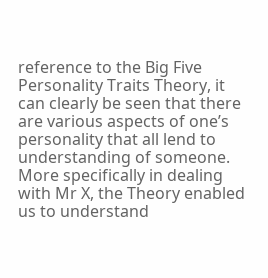reference to the Big Five Personality Traits Theory, it can clearly be seen that there are various aspects of one’s personality that all lend to understanding of someone. More specifically in dealing with Mr X, the Theory enabled us to understand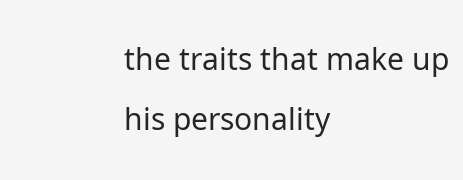the traits that make up his personality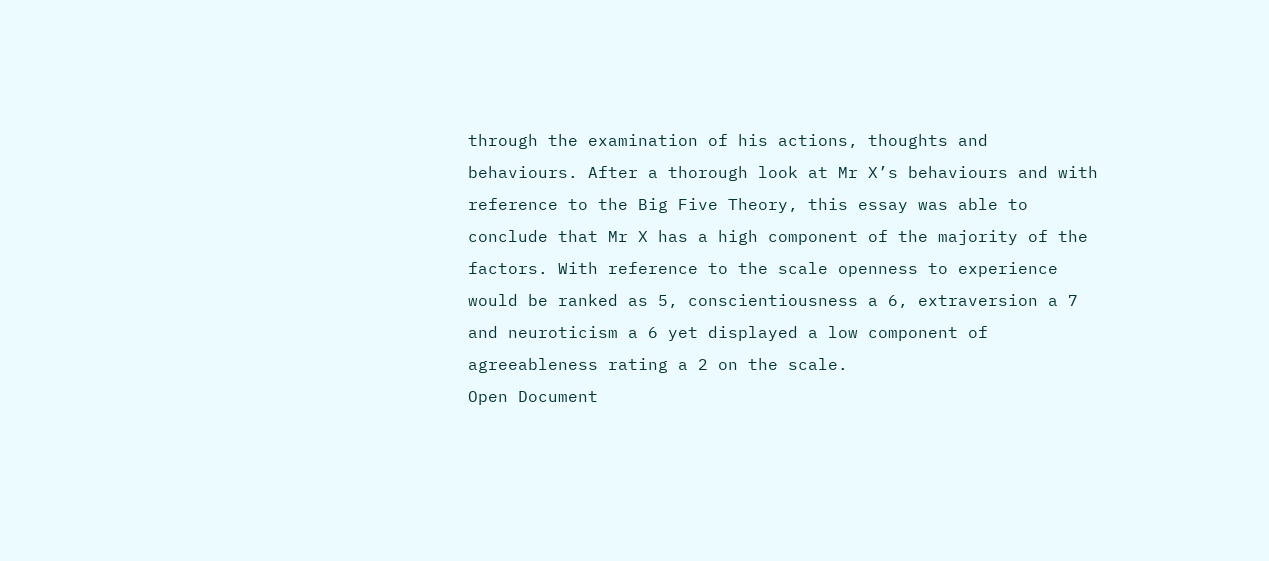through the examination of his actions, thoughts and behaviours. After a thorough look at Mr X’s behaviours and with reference to the Big Five Theory, this essay was able to conclude that Mr X has a high component of the majority of the factors. With reference to the scale openness to experience would be ranked as 5, conscientiousness a 6, extraversion a 7 and neuroticism a 6 yet displayed a low component of agreeableness rating a 2 on the scale.
Open Document